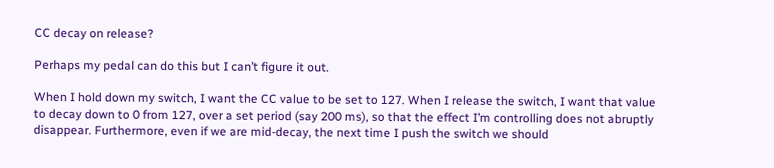CC decay on release?

Perhaps my pedal can do this but I can’t figure it out.

When I hold down my switch, I want the CC value to be set to 127. When I release the switch, I want that value to decay down to 0 from 127, over a set period (say 200 ms), so that the effect I’m controlling does not abruptly disappear. Furthermore, even if we are mid-decay, the next time I push the switch we should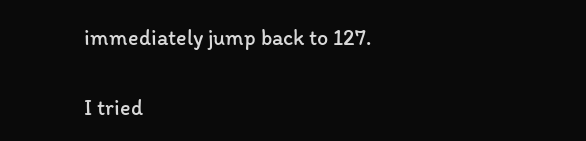immediately jump back to 127.

I tried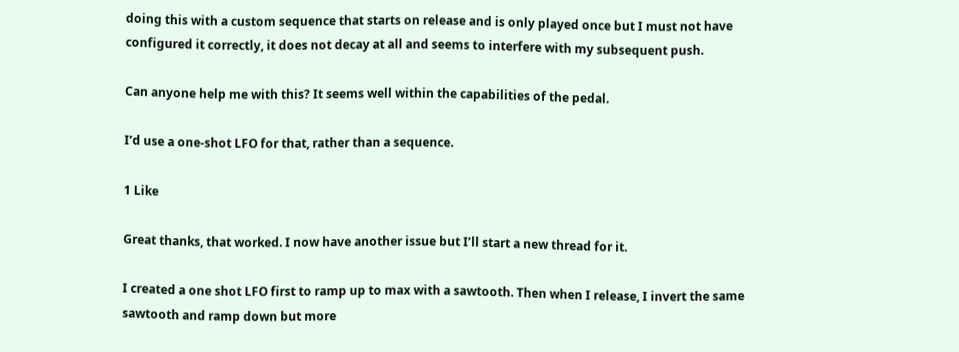doing this with a custom sequence that starts on release and is only played once but I must not have configured it correctly, it does not decay at all and seems to interfere with my subsequent push.

Can anyone help me with this? It seems well within the capabilities of the pedal.

I’d use a one-shot LFO for that, rather than a sequence.

1 Like

Great thanks, that worked. I now have another issue but I’ll start a new thread for it.

I created a one shot LFO first to ramp up to max with a sawtooth. Then when I release, I invert the same sawtooth and ramp down but more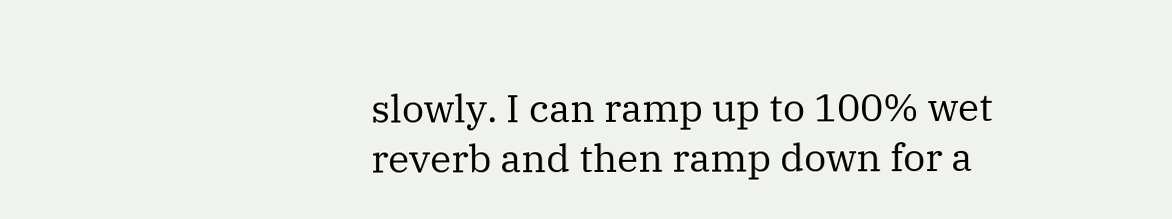slowly. I can ramp up to 100% wet reverb and then ramp down for a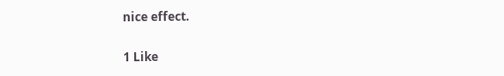nice effect.

1 Like